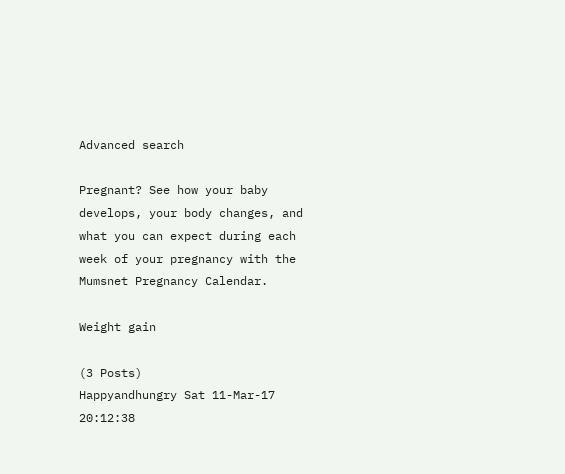Advanced search

Pregnant? See how your baby develops, your body changes, and what you can expect during each week of your pregnancy with the Mumsnet Pregnancy Calendar.

Weight gain

(3 Posts)
Happyandhungry Sat 11-Mar-17 20:12:38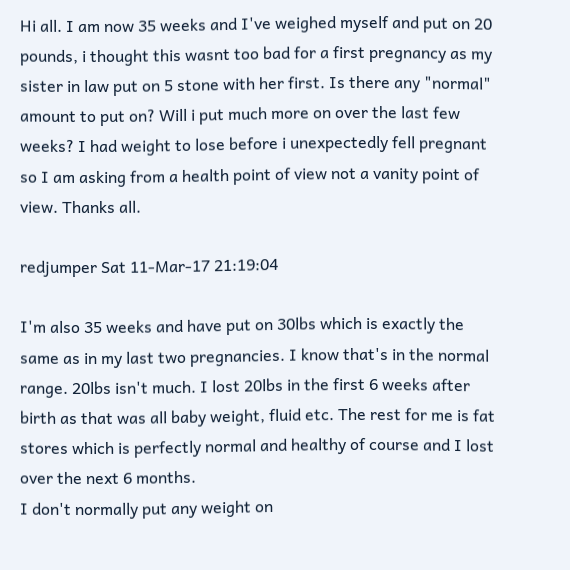Hi all. I am now 35 weeks and I've weighed myself and put on 20 pounds, i thought this wasnt too bad for a first pregnancy as my sister in law put on 5 stone with her first. Is there any "normal" amount to put on? Will i put much more on over the last few weeks? I had weight to lose before i unexpectedly fell pregnant so I am asking from a health point of view not a vanity point of view. Thanks all.

redjumper Sat 11-Mar-17 21:19:04

I'm also 35 weeks and have put on 30lbs which is exactly the same as in my last two pregnancies. I know that's in the normal range. 20lbs isn't much. I lost 20lbs in the first 6 weeks after birth as that was all baby weight, fluid etc. The rest for me is fat stores which is perfectly normal and healthy of course and I lost over the next 6 months.
I don't normally put any weight on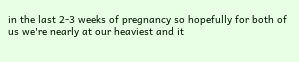in the last 2-3 weeks of pregnancy so hopefully for both of us we're nearly at our heaviest and it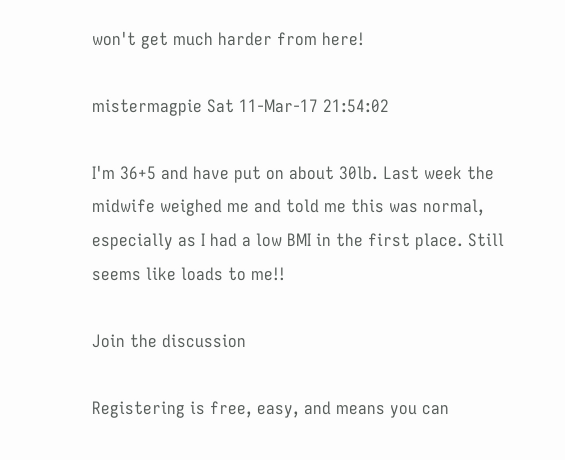won't get much harder from here!

mistermagpie Sat 11-Mar-17 21:54:02

I'm 36+5 and have put on about 30lb. Last week the midwife weighed me and told me this was normal, especially as I had a low BMI in the first place. Still seems like loads to me!!

Join the discussion

Registering is free, easy, and means you can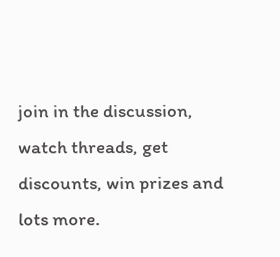join in the discussion, watch threads, get discounts, win prizes and lots more.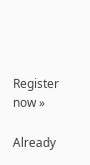Register now »

Already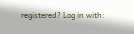registered? Log in with: